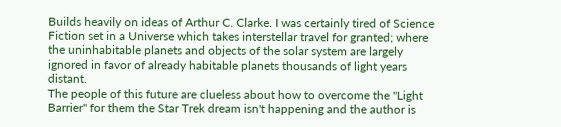Builds heavily on ideas of Arthur C. Clarke. I was certainly tired of Science Fiction set in a Universe which takes interstellar travel for granted; where the uninhabitable planets and objects of the solar system are largely ignored in favor of already habitable planets thousands of light years distant.
The people of this future are clueless about how to overcome the "Light Barrier" for them the Star Trek dream isn't happening and the author is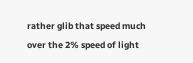rather glib that speed much over the 2% speed of light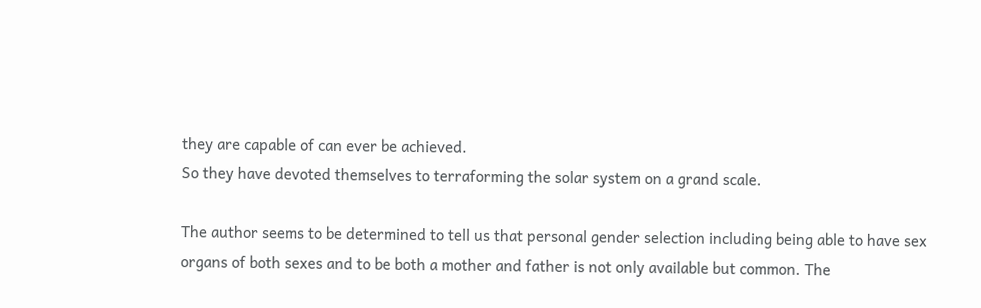they are capable of can ever be achieved.
So they have devoted themselves to terraforming the solar system on a grand scale.

The author seems to be determined to tell us that personal gender selection including being able to have sex organs of both sexes and to be both a mother and father is not only available but common. The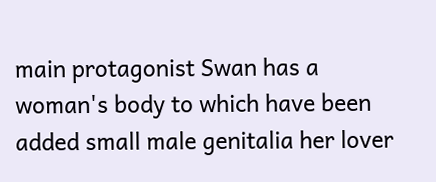main protagonist Swan has a woman's body to which have been added small male genitalia her lover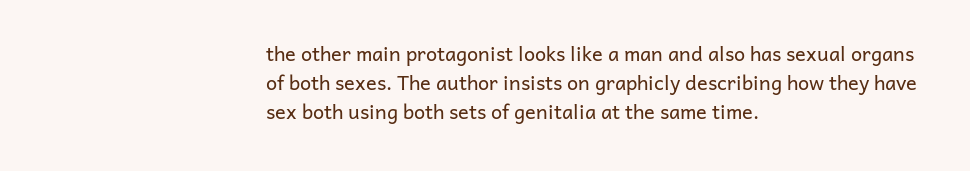the other main protagonist looks like a man and also has sexual organs of both sexes. The author insists on graphicly describing how they have sex both using both sets of genitalia at the same time.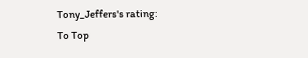Tony_Jeffers's rating:
To Top